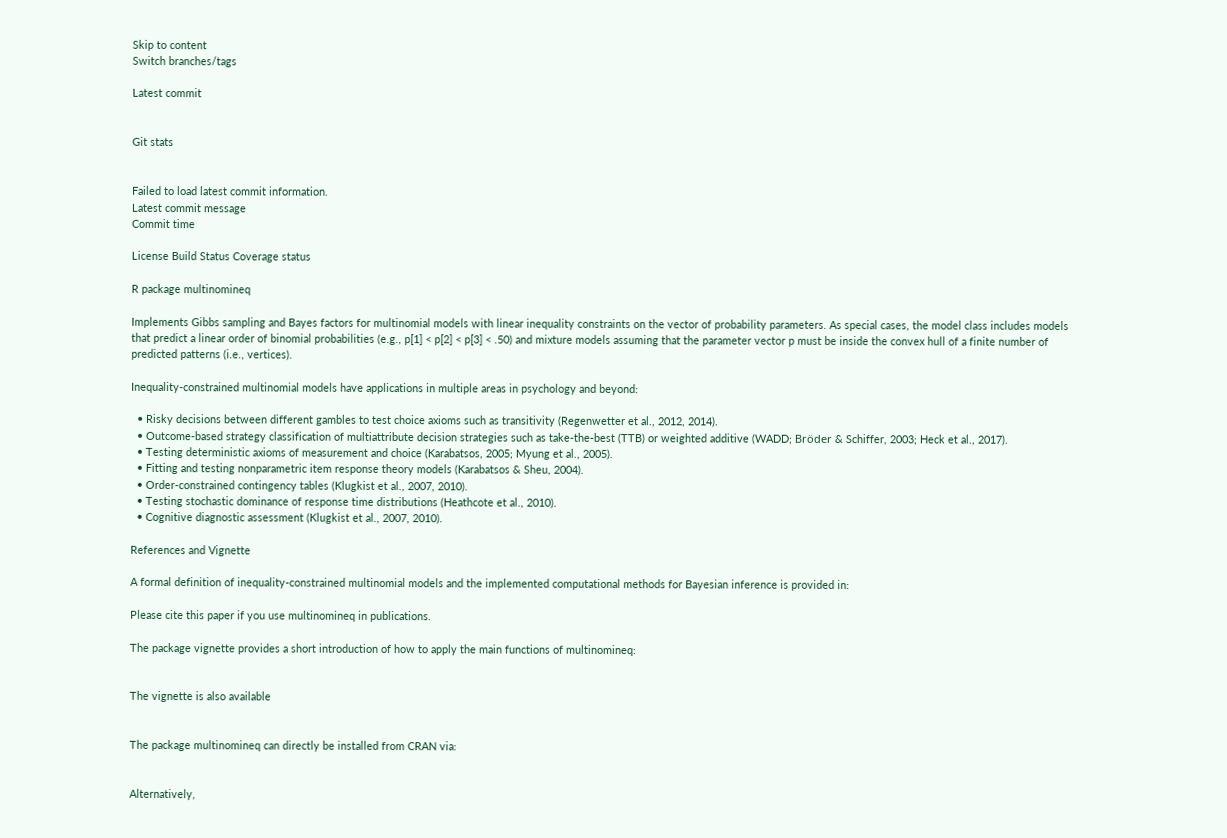Skip to content
Switch branches/tags

Latest commit


Git stats


Failed to load latest commit information.
Latest commit message
Commit time

License Build Status Coverage status

R package multinomineq

Implements Gibbs sampling and Bayes factors for multinomial models with linear inequality constraints on the vector of probability parameters. As special cases, the model class includes models that predict a linear order of binomial probabilities (e.g., p[1] < p[2] < p[3] < .50) and mixture models assuming that the parameter vector p must be inside the convex hull of a finite number of predicted patterns (i.e., vertices).

Inequality-constrained multinomial models have applications in multiple areas in psychology and beyond:

  • Risky decisions between different gambles to test choice axioms such as transitivity (Regenwetter et al., 2012, 2014).
  • Outcome-based strategy classification of multiattribute decision strategies such as take-the-best (TTB) or weighted additive (WADD; Bröder & Schiffer, 2003; Heck et al., 2017).
  • Testing deterministic axioms of measurement and choice (Karabatsos, 2005; Myung et al., 2005).
  • Fitting and testing nonparametric item response theory models (Karabatsos & Sheu, 2004).
  • Order-constrained contingency tables (Klugkist et al., 2007, 2010).
  • Testing stochastic dominance of response time distributions (Heathcote et al., 2010).
  • Cognitive diagnostic assessment (Klugkist et al., 2007, 2010).

References and Vignette

A formal definition of inequality-constrained multinomial models and the implemented computational methods for Bayesian inference is provided in:

Please cite this paper if you use multinomineq in publications.

The package vignette provides a short introduction of how to apply the main functions of multinomineq:


The vignette is also available


The package multinomineq can directly be installed from CRAN via:


Alternatively,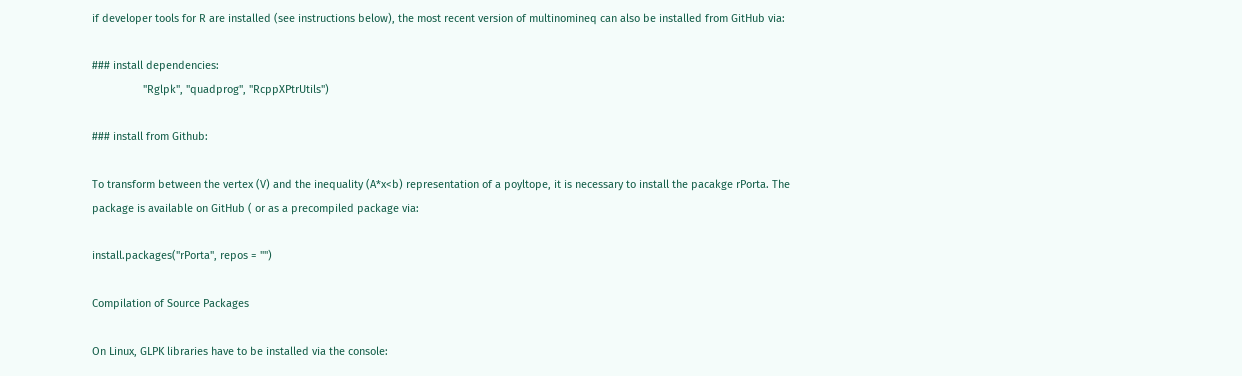if developer tools for R are installed (see instructions below), the most recent version of multinomineq can also be installed from GitHub via:

### install dependencies:
                 "Rglpk", "quadprog", "RcppXPtrUtils")

### install from Github:

To transform between the vertex (V) and the inequality (A*x<b) representation of a poyltope, it is necessary to install the pacakge rPorta. The package is available on GitHub ( or as a precompiled package via:

install.packages("rPorta", repos = "")

Compilation of Source Packages

On Linux, GLPK libraries have to be installed via the console: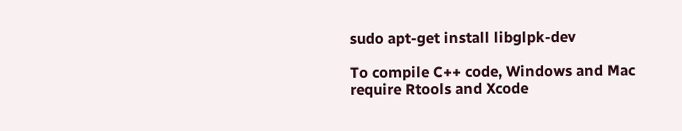sudo apt-get install libglpk-dev

To compile C++ code, Windows and Mac require Rtools and Xcode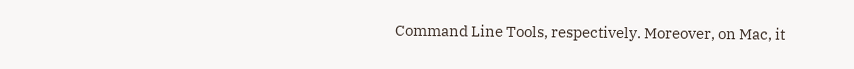Command Line Tools, respectively. Moreover, on Mac, it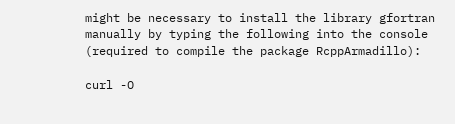might be necessary to install the library gfortran manually by typing the following into the console (required to compile the package RcppArmadillo):

curl -O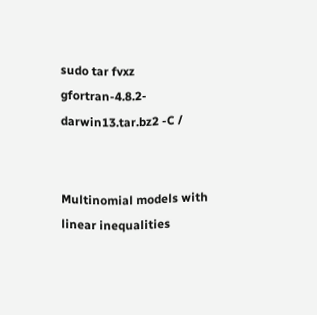sudo tar fvxz gfortran-4.8.2-darwin13.tar.bz2 -C /


Multinomial models with linear inequalities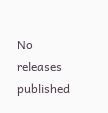No releases published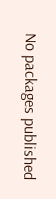No packages published